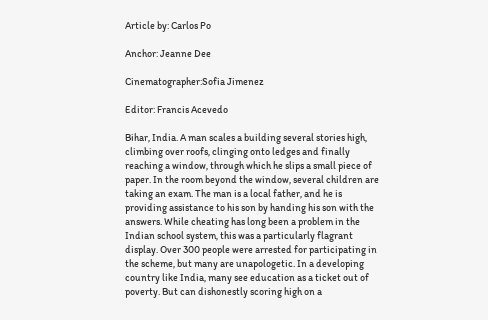Article by: Carlos Po

Anchor: Jeanne Dee

Cinematographer:Sofia Jimenez

Editor: Francis Acevedo

Bihar, India. A man scales a building several stories high, climbing over roofs, clinging onto ledges and finally reaching a window, through which he slips a small piece of paper. In the room beyond the window, several children are taking an exam. The man is a local father, and he is providing assistance to his son by handing his son with the answers. While cheating has long been a problem in the Indian school system, this was a particularly flagrant display. Over 300 people were arrested for participating in the scheme, but many are unapologetic. In a developing country like India, many see education as a ticket out of poverty. But can dishonestly scoring high on a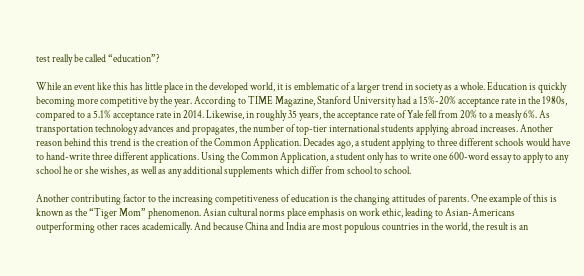test really be called “education”?

While an event like this has little place in the developed world, it is emblematic of a larger trend in society as a whole. Education is quickly becoming more competitive by the year. According to TIME Magazine, Stanford University had a 15%-20% acceptance rate in the 1980s, compared to a 5.1% acceptance rate in 2014. Likewise, in roughly 35 years, the acceptance rate of Yale fell from 20% to a measly 6%. As transportation technology advances and propagates, the number of top-tier international students applying abroad increases. Another reason behind this trend is the creation of the Common Application. Decades ago, a student applying to three different schools would have to hand-write three different applications. Using the Common Application, a student only has to write one 600-word essay to apply to any school he or she wishes, as well as any additional supplements which differ from school to school.

Another contributing factor to the increasing competitiveness of education is the changing attitudes of parents. One example of this is known as the “Tiger Mom” phenomenon. Asian cultural norms place emphasis on work ethic, leading to Asian-Americans outperforming other races academically. And because China and India are most populous countries in the world, the result is an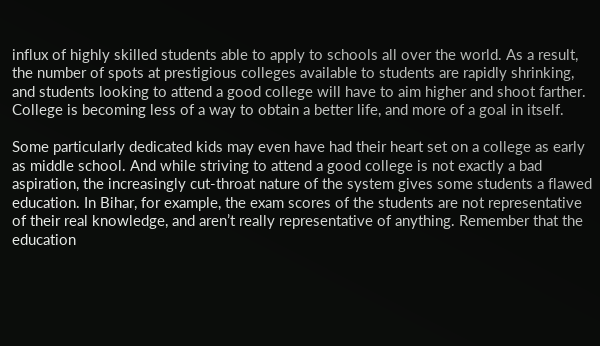influx of highly skilled students able to apply to schools all over the world. As a result, the number of spots at prestigious colleges available to students are rapidly shrinking, and students looking to attend a good college will have to aim higher and shoot farther. College is becoming less of a way to obtain a better life, and more of a goal in itself.

Some particularly dedicated kids may even have had their heart set on a college as early as middle school. And while striving to attend a good college is not exactly a bad aspiration, the increasingly cut-throat nature of the system gives some students a flawed education. In Bihar, for example, the exam scores of the students are not representative of their real knowledge, and aren’t really representative of anything. Remember that the education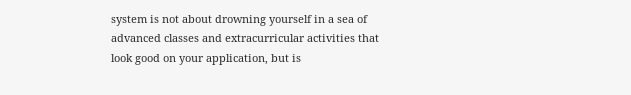system is not about drowning yourself in a sea of advanced classes and extracurricular activities that look good on your application, but is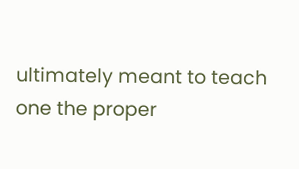ultimately meant to teach one the proper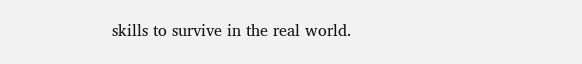skills to survive in the real world.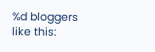%d bloggers like this: